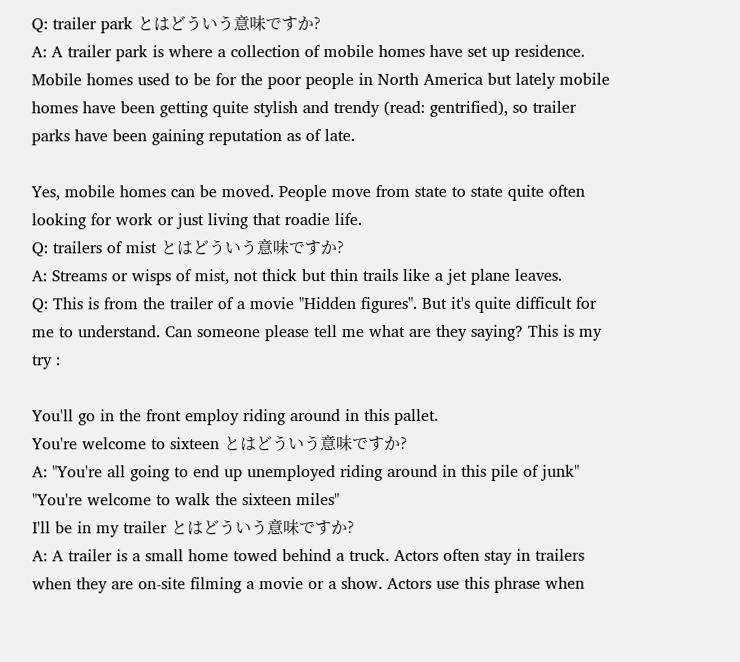Q: trailer park とはどういう意味ですか?
A: A trailer park is where a collection of mobile homes have set up residence. Mobile homes used to be for the poor people in North America but lately mobile homes have been getting quite stylish and trendy (read: gentrified), so trailer parks have been gaining reputation as of late.

Yes, mobile homes can be moved. People move from state to state quite often looking for work or just living that roadie life.
Q: trailers of mist とはどういう意味ですか?
A: Streams or wisps of mist, not thick but thin trails like a jet plane leaves.
Q: This is from the trailer of a movie "Hidden figures". But it's quite difficult for me to understand. Can someone please tell me what are they saying? This is my try :

You'll go in the front employ riding around in this pallet.
You're welcome to sixteen とはどういう意味ですか?
A: "You're all going to end up unemployed riding around in this pile of junk"
"You're welcome to walk the sixteen miles"
I'll be in my trailer とはどういう意味ですか?
A: A trailer is a small home towed behind a truck. Actors often stay in trailers when they are on-site filming a movie or a show. Actors use this phrase when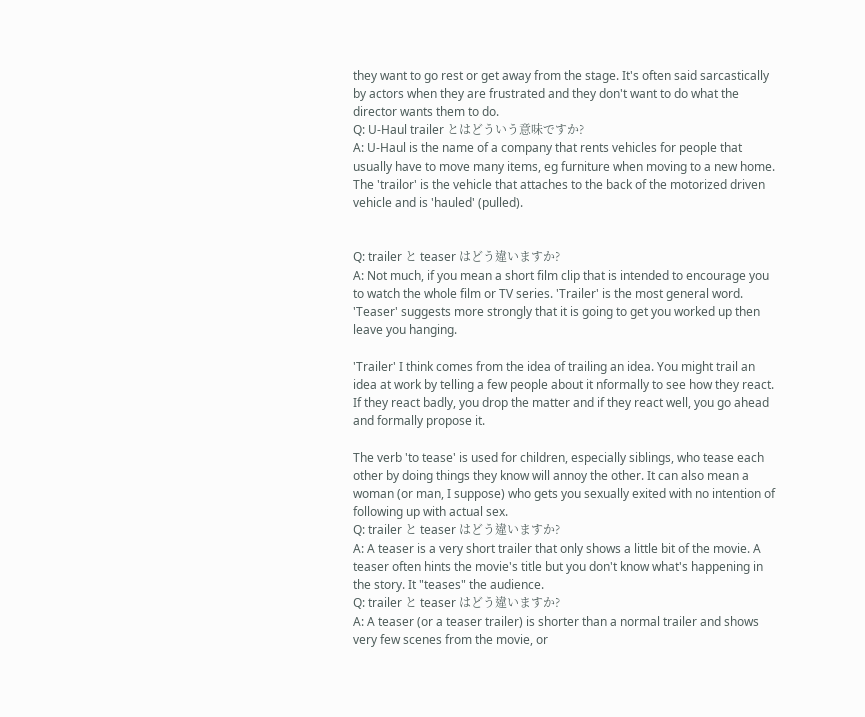they want to go rest or get away from the stage. It's often said sarcastically by actors when they are frustrated and they don't want to do what the director wants them to do.
Q: U-Haul trailer とはどういう意味ですか?
A: U-Haul is the name of a company that rents vehicles for people that usually have to move many items, eg furniture when moving to a new home. The 'trailor' is the vehicle that attaches to the back of the motorized driven vehicle and is 'hauled' (pulled).


Q: trailer と teaser はどう違いますか?
A: Not much, if you mean a short film clip that is intended to encourage you to watch the whole film or TV series. 'Trailer' is the most general word. 'Teaser' suggests more strongly that it is going to get you worked up then leave you hanging.

'Trailer' I think comes from the idea of trailing an idea. You might trail an idea at work by telling a few people about it nformally to see how they react. If they react badly, you drop the matter and if they react well, you go ahead and formally propose it.

The verb 'to tease' is used for children, especially siblings, who tease each other by doing things they know will annoy the other. It can also mean a woman (or man, I suppose) who gets you sexually exited with no intention of following up with actual sex.
Q: trailer と teaser はどう違いますか?
A: A teaser is a very short trailer that only shows a little bit of the movie. A teaser often hints the movie's title but you don't know what's happening in the story. It "teases" the audience.
Q: trailer と teaser はどう違いますか?
A: A teaser (or a teaser trailer) is shorter than a normal trailer and shows very few scenes from the movie, or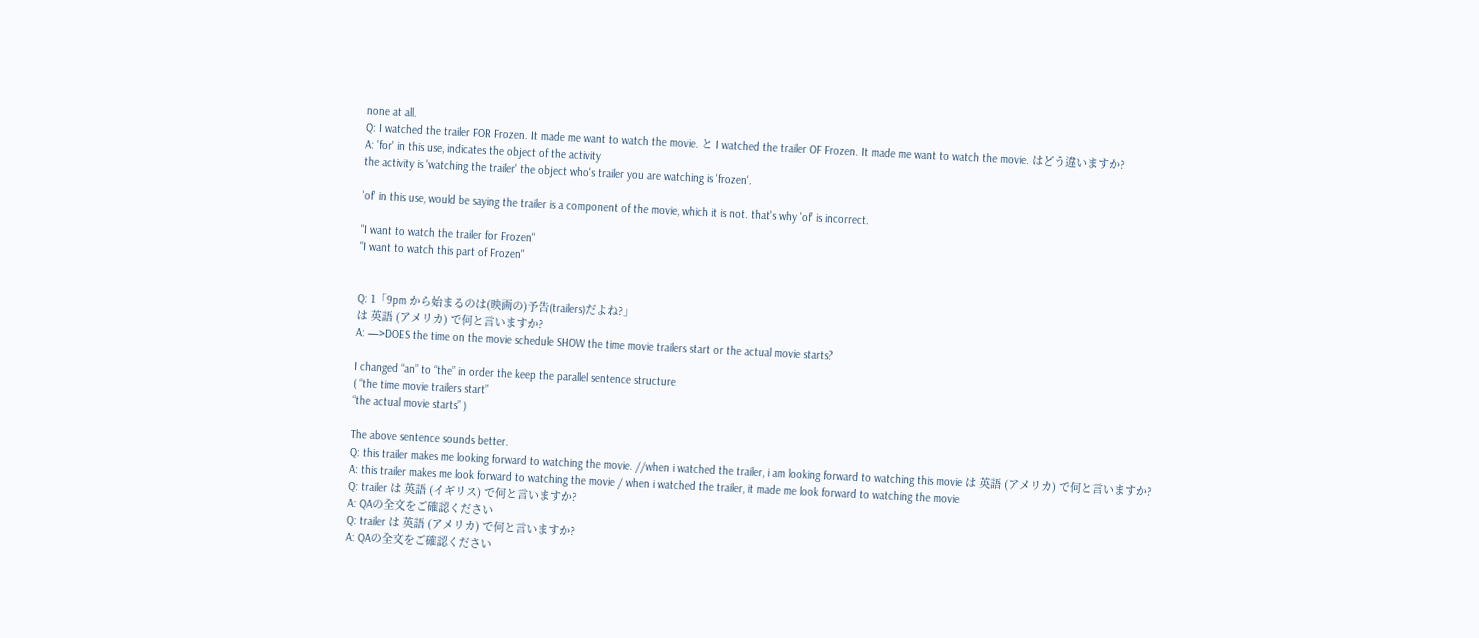none at all.
Q: I watched the trailer FOR Frozen. It made me want to watch the movie. と I watched the trailer OF Frozen. It made me want to watch the movie. はどう違いますか?
A: 'for' in this use, indicates the object of the activity
the activity is 'watching the trailer' the object who's trailer you are watching is 'frozen'.

'of' in this use, would be saying the trailer is a component of the movie, which it is not. that's why 'of' is incorrect.

"I want to watch the trailer for Frozen"
"I want to watch this part of Frozen"


Q: 1「9pm から始まるのは(映画の)予告(trailers)だよね?」
は 英語 (アメリカ) で何と言いますか?
A: —>DOES the time on the movie schedule SHOW the time movie trailers start or the actual movie starts?

I changed “an” to “the” in order the keep the parallel sentence structure
( “the time movie trailers start”
“the actual movie starts” )

The above sentence sounds better.
Q: this trailer makes me looking forward to watching the movie. //when i watched the trailer, i am looking forward to watching this movie は 英語 (アメリカ) で何と言いますか?
A: this trailer makes me look forward to watching the movie / when i watched the trailer, it made me look forward to watching the movie
Q: trailer は 英語 (イギリス) で何と言いますか?
A: QAの全文をご確認ください
Q: trailer は 英語 (アメリカ) で何と言いますか?
A: QAの全文をご確認ください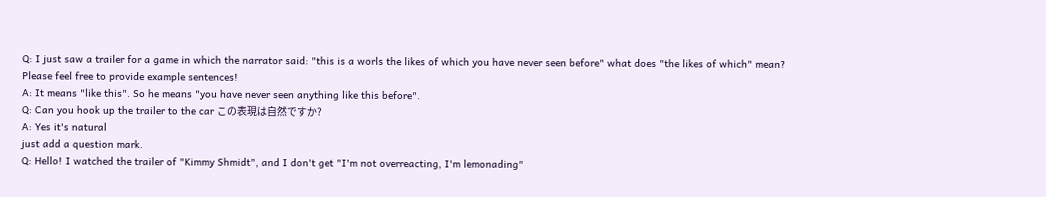Q: I just saw a trailer for a game in which the narrator said: "this is a worls the likes of which you have never seen before" what does "the likes of which" mean?
Please feel free to provide example sentences!
A: It means "like this". So he means "you have never seen anything like this before".
Q: Can you hook up the trailer to the car この表現は自然ですか?
A: Yes it's natural
just add a question mark.
Q: Hello! I watched the trailer of "Kimmy Shmidt", and I don't get "I'm not overreacting, I'm lemonading"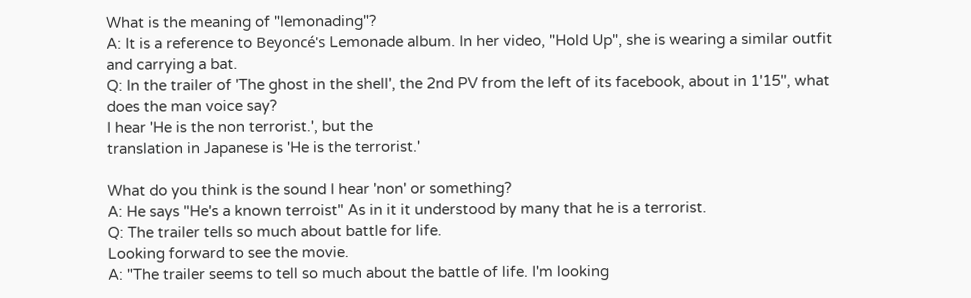What is the meaning of "lemonading"?
A: It is a reference to Beyoncé's Lemonade album. In her video, "Hold Up", she is wearing a similar outfit and carrying a bat.
Q: In the trailer of 'The ghost in the shell', the 2nd PV from the left of its facebook, about in 1'15'', what does the man voice say?
I hear 'He is the non terrorist.', but the
translation in Japanese is 'He is the terrorist.'

What do you think is the sound I hear 'non' or something?
A: He says "He's a known terroist" As in it it understood by many that he is a terrorist.
Q: The trailer tells so much about battle for life.
Looking forward to see the movie.
A: "The trailer seems to tell so much about the battle of life. I'm looking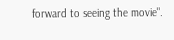forward to seeing the movie".